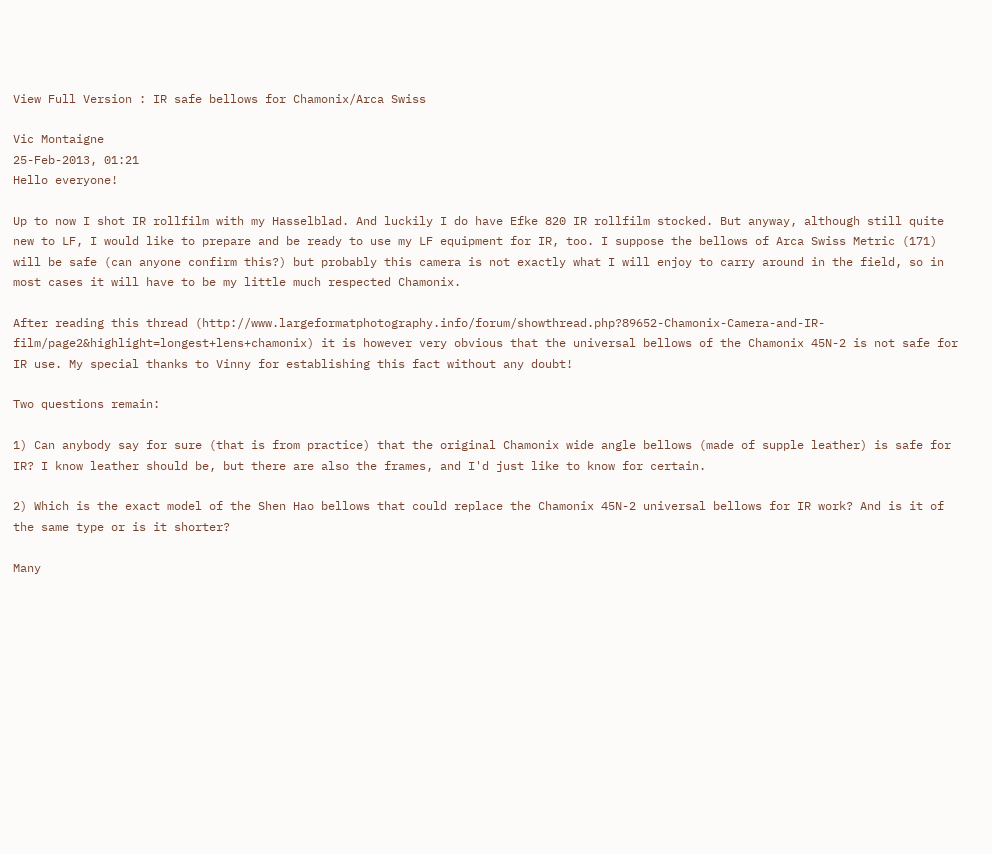View Full Version : IR safe bellows for Chamonix/Arca Swiss

Vic Montaigne
25-Feb-2013, 01:21
Hello everyone!

Up to now I shot IR rollfilm with my Hasselblad. And luckily I do have Efke 820 IR rollfilm stocked. But anyway, although still quite new to LF, I would like to prepare and be ready to use my LF equipment for IR, too. I suppose the bellows of Arca Swiss Metric (171) will be safe (can anyone confirm this?) but probably this camera is not exactly what I will enjoy to carry around in the field, so in most cases it will have to be my little much respected Chamonix.

After reading this thread (http://www.largeformatphotography.info/forum/showthread.php?89652-Chamonix-Camera-and-IR-film/page2&highlight=longest+lens+chamonix) it is however very obvious that the universal bellows of the Chamonix 45N-2 is not safe for IR use. My special thanks to Vinny for establishing this fact without any doubt!

Two questions remain:

1) Can anybody say for sure (that is from practice) that the original Chamonix wide angle bellows (made of supple leather) is safe for IR? I know leather should be, but there are also the frames, and I'd just like to know for certain.

2) Which is the exact model of the Shen Hao bellows that could replace the Chamonix 45N-2 universal bellows for IR work? And is it of the same type or is it shorter?

Many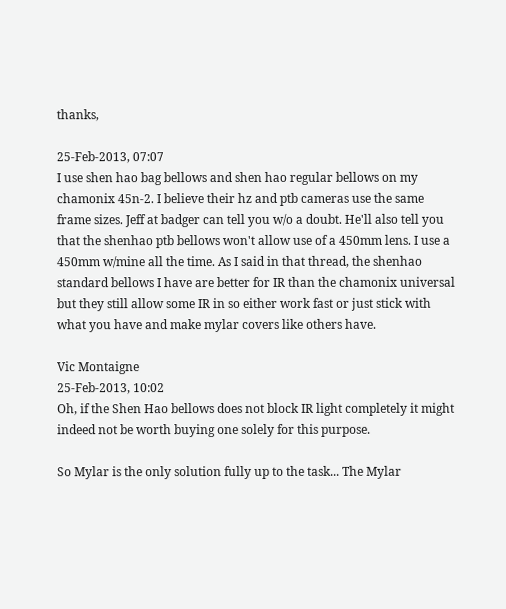thanks,

25-Feb-2013, 07:07
I use shen hao bag bellows and shen hao regular bellows on my chamonix 45n-2. I believe their hz and ptb cameras use the same frame sizes. Jeff at badger can tell you w/o a doubt. He'll also tell you that the shenhao ptb bellows won't allow use of a 450mm lens. I use a 450mm w/mine all the time. As I said in that thread, the shenhao standard bellows I have are better for IR than the chamonix universal but they still allow some IR in so either work fast or just stick with what you have and make mylar covers like others have.

Vic Montaigne
25-Feb-2013, 10:02
Oh, if the Shen Hao bellows does not block IR light completely it might indeed not be worth buying one solely for this purpose.

So Mylar is the only solution fully up to the task... The Mylar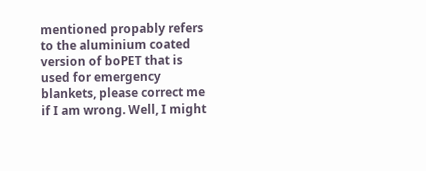mentioned propably refers to the aluminium coated version of boPET that is used for emergency blankets, please correct me if I am wrong. Well, I might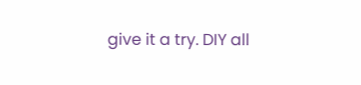give it a try. DIY all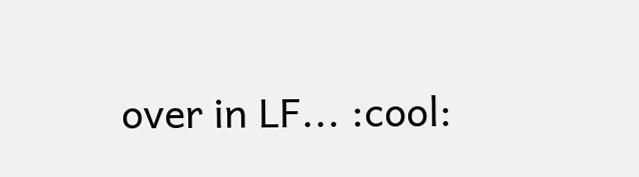over in LF... :cool: